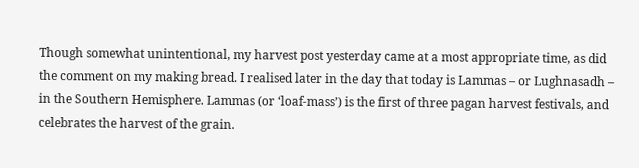Though somewhat unintentional, my harvest post yesterday came at a most appropriate time, as did the comment on my making bread. I realised later in the day that today is Lammas – or Lughnasadh – in the Southern Hemisphere. Lammas (or ‘loaf-mass’) is the first of three pagan harvest festivals, and celebrates the harvest of the grain.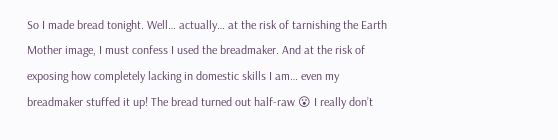So I made bread tonight. Well… actually… at the risk of tarnishing the Earth Mother image, I must confess I used the breadmaker. And at the risk of exposing how completely lacking in domestic skills I am… even my breadmaker stuffed it up! The bread turned out half-raw 😮 I really don’t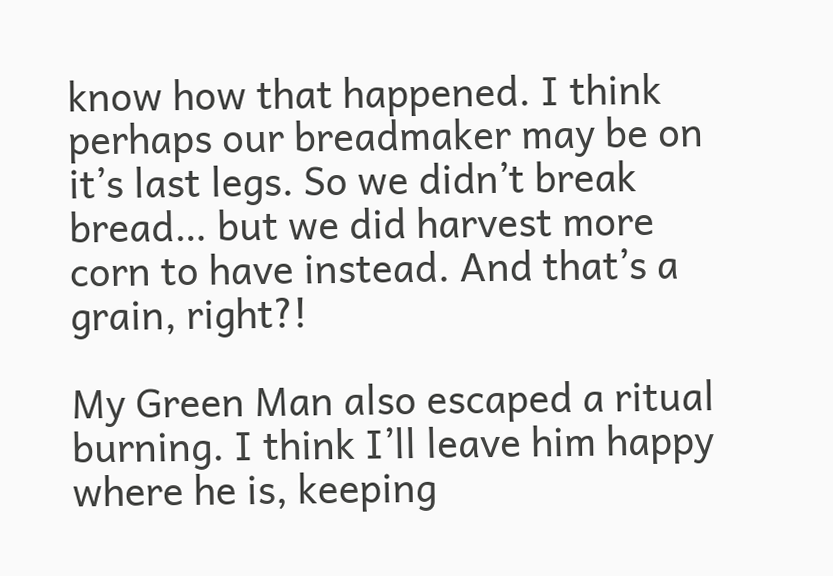know how that happened. I think perhaps our breadmaker may be on it’s last legs. So we didn’t break bread… but we did harvest more corn to have instead. And that’s a grain, right?!

My Green Man also escaped a ritual burning. I think I’ll leave him happy where he is, keeping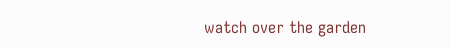watch over the garden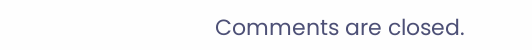Comments are closed.